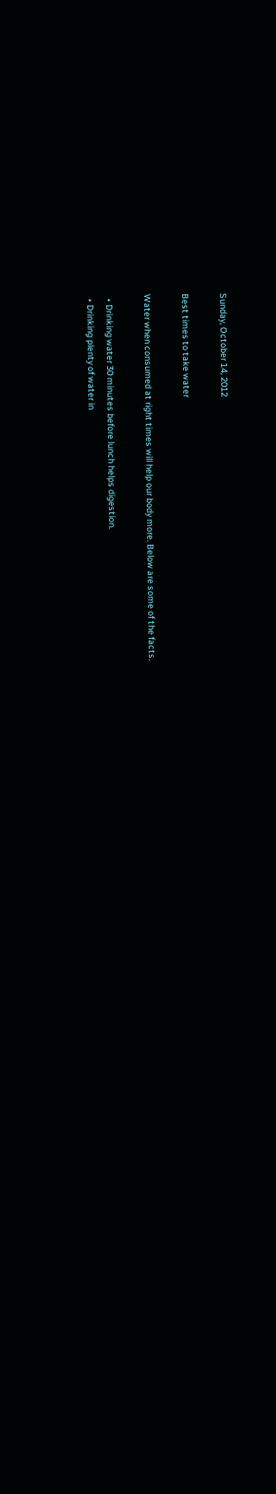Sunday, October 14, 2012

Best times to take water

Water when consumed at right times will help our body more. Below are some of the facts.

  • Drinking water 30 minutes before lunch helps digestion.
  • Drinking plenty of water in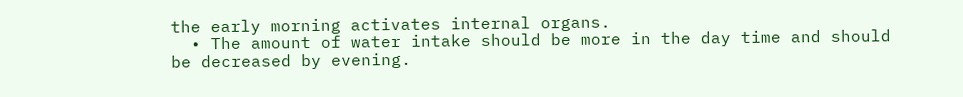the early morning activates internal organs.
  • The amount of water intake should be more in the day time and should be decreased by evening.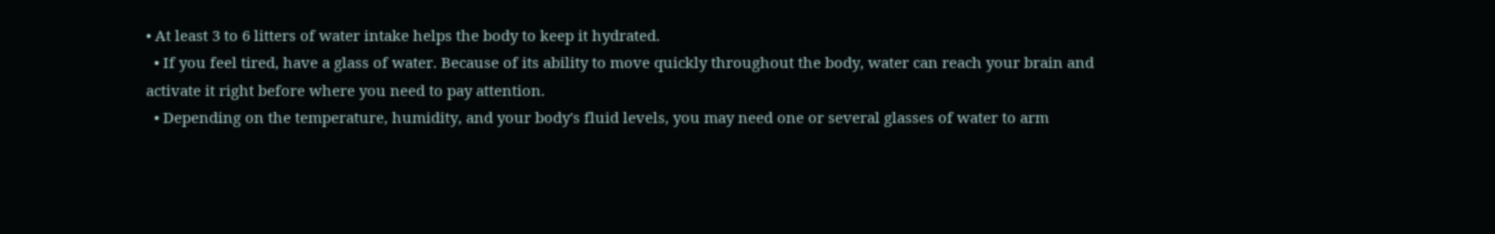• At least 3 to 6 litters of water intake helps the body to keep it hydrated.
  • If you feel tired, have a glass of water. Because of its ability to move quickly throughout the body, water can reach your brain and activate it right before where you need to pay attention.
  • Depending on the temperature, humidity, and your body's fluid levels, you may need one or several glasses of water to arm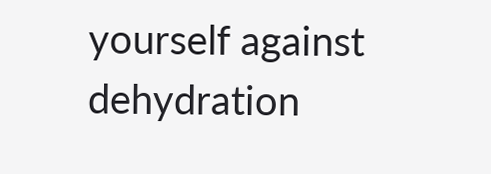yourself against dehydration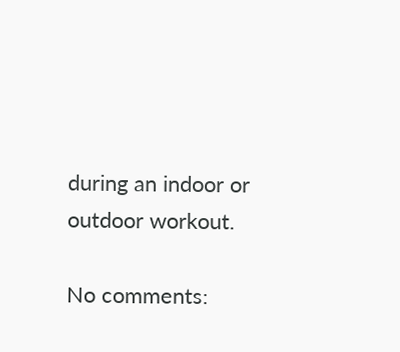during an indoor or outdoor workout.

No comments: